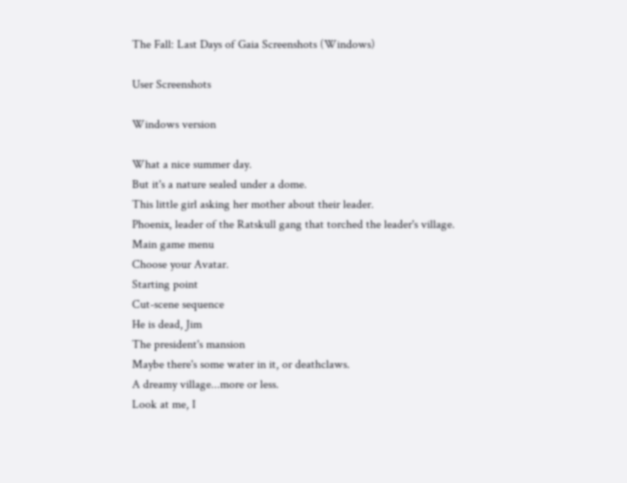The Fall: Last Days of Gaia Screenshots (Windows)

User Screenshots

Windows version

What a nice summer day.
But it's a nature sealed under a dome.
This little girl asking her mother about their leader.
Phoenix, leader of the Ratskull gang that torched the leader's village.
Main game menu
Choose your Avatar.
Starting point
Cut-scene sequence
He is dead, Jim
The president's mansion
Maybe there's some water in it, or deathclaws.
A dreamy village...more or less.
Look at me, I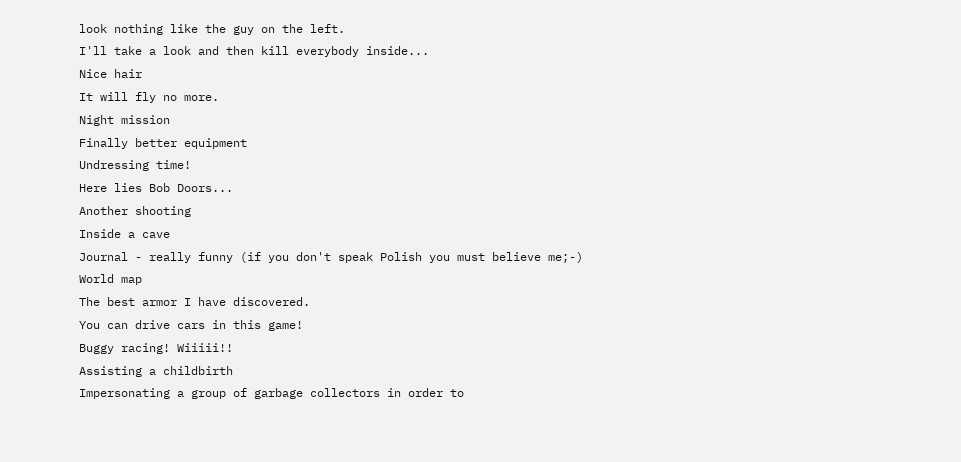look nothing like the guy on the left.
I'll take a look and then kill everybody inside...
Nice hair
It will fly no more.
Night mission
Finally better equipment
Undressing time!
Here lies Bob Doors...
Another shooting
Inside a cave
Journal - really funny (if you don't speak Polish you must believe me;-)
World map
The best armor I have discovered.
You can drive cars in this game!
Buggy racing! Wiiiii!!
Assisting a childbirth
Impersonating a group of garbage collectors in order to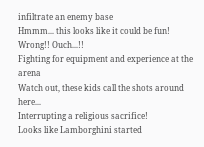infiltrate an enemy base
Hmmm... this looks like it could be fun!
Wrong!! Ouch...!!
Fighting for equipment and experience at the arena
Watch out, these kids call the shots around here...
Interrupting a religious sacrifice!
Looks like Lamborghini started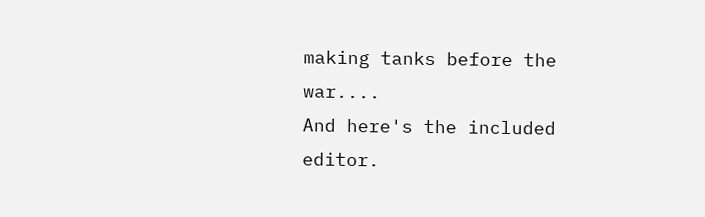making tanks before the war....
And here's the included editor.